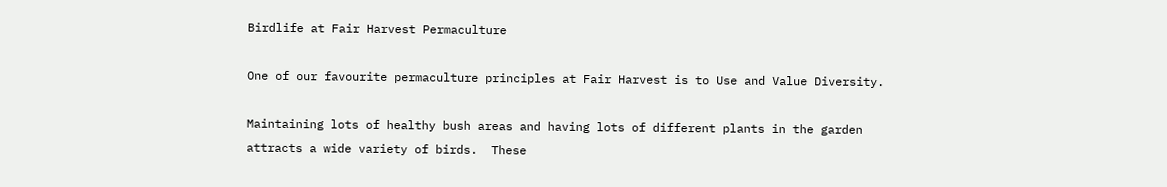Birdlife at Fair Harvest Permaculture

One of our favourite permaculture principles at Fair Harvest is to Use and Value Diversity.

Maintaining lots of healthy bush areas and having lots of different plants in the garden attracts a wide variety of birds.  These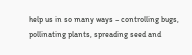help us in so many ways – controlling bugs, pollinating plants, spreading seed and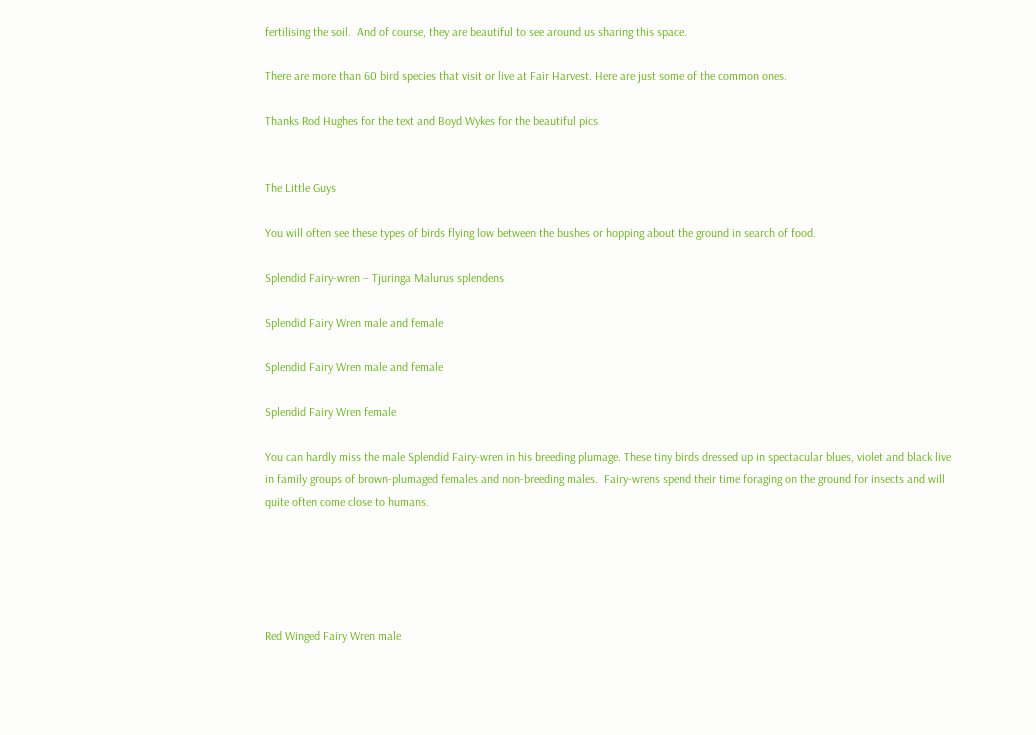fertilising the soil.  And of course, they are beautiful to see around us sharing this space.

There are more than 60 bird species that visit or live at Fair Harvest. Here are just some of the common ones.

Thanks Rod Hughes for the text and Boyd Wykes for the beautiful pics


The Little Guys

You will often see these types of birds flying low between the bushes or hopping about the ground in search of food.

Splendid Fairy-wren – Tjuringa Malurus splendens

Splendid Fairy Wren male and female

Splendid Fairy Wren male and female

Splendid Fairy Wren female

You can hardly miss the male Splendid Fairy-wren in his breeding plumage. These tiny birds dressed up in spectacular blues, violet and black live in family groups of brown-plumaged females and non-breeding males.  Fairy-wrens spend their time foraging on the ground for insects and will quite often come close to humans.





Red Winged Fairy Wren male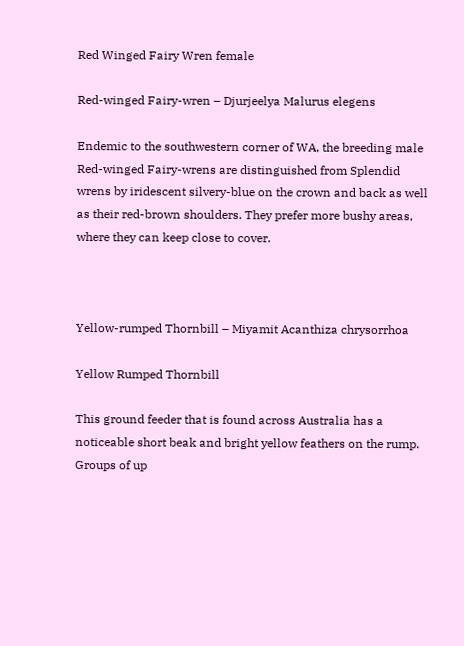Red Winged Fairy Wren female

Red-winged Fairy-wren – Djurjeelya Malurus elegens

Endemic to the southwestern corner of WA, the breeding male Red-winged Fairy-wrens are distinguished from Splendid wrens by iridescent silvery-blue on the crown and back as well as their red-brown shoulders. They prefer more bushy areas, where they can keep close to cover.



Yellow-rumped Thornbill – Miyamit Acanthiza chrysorrhoa

Yellow Rumped Thornbill

This ground feeder that is found across Australia has a noticeable short beak and bright yellow feathers on the rump. Groups of up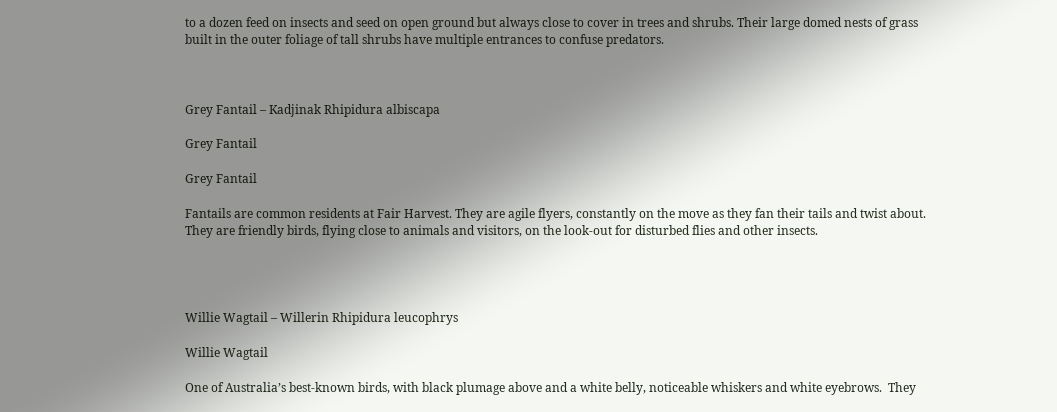to a dozen feed on insects and seed on open ground but always close to cover in trees and shrubs. Their large domed nests of grass built in the outer foliage of tall shrubs have multiple entrances to confuse predators.



Grey Fantail – Kadjinak Rhipidura albiscapa

Grey Fantail

Grey Fantail

Fantails are common residents at Fair Harvest. They are agile flyers, constantly on the move as they fan their tails and twist about. They are friendly birds, flying close to animals and visitors, on the look-out for disturbed flies and other insects.




Willie Wagtail – Willerin Rhipidura leucophrys

Willie Wagtail

One of Australia’s best-known birds, with black plumage above and a white belly, noticeable whiskers and white eyebrows.  They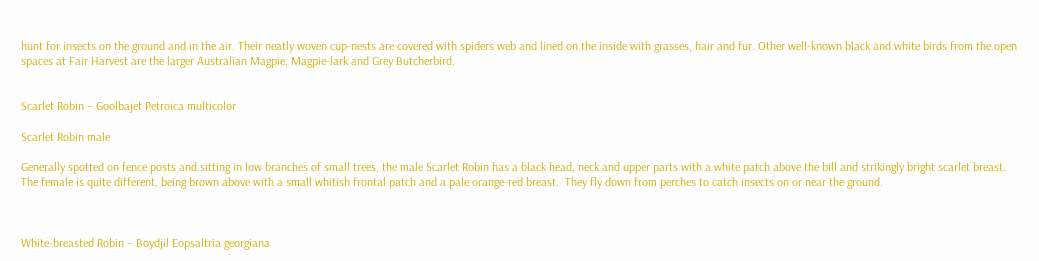hunt for insects on the ground and in the air. Their neatly woven cup-nests are covered with spiders web and lined on the inside with grasses, hair and fur. Other well-known black and white birds from the open spaces at Fair Harvest are the larger Australian Magpie, Magpie-lark and Grey Butcherbird.


Scarlet Robin – Goolbajet Petroica multicolor

Scarlet Robin male

Generally spotted on fence posts and sitting in low branches of small trees, the male Scarlet Robin has a black head, neck and upper parts with a white patch above the bill and strikingly bright scarlet breast.  The female is quite different, being brown above with a small whitish frontal patch and a pale orange-red breast.  They fly down from perches to catch insects on or near the ground.



White-breasted Robin – Boydjil Eopsaltria georgiana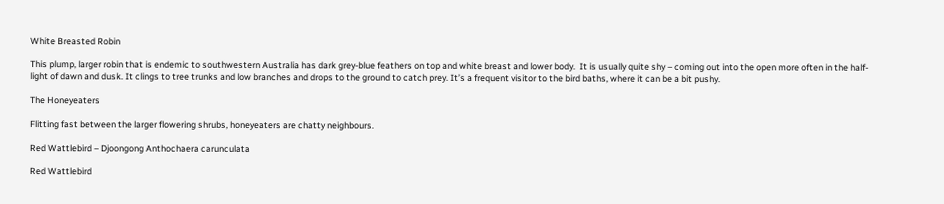White Breasted Robin

This plump, larger robin that is endemic to southwestern Australia has dark grey-blue feathers on top and white breast and lower body.  It is usually quite shy – coming out into the open more often in the half-light of dawn and dusk. It clings to tree trunks and low branches and drops to the ground to catch prey. It’s a frequent visitor to the bird baths, where it can be a bit pushy.

The Honeyeaters

Flitting fast between the larger flowering shrubs, honeyeaters are chatty neighbours.

Red Wattlebird – Djoongong Anthochaera carunculata

Red Wattlebird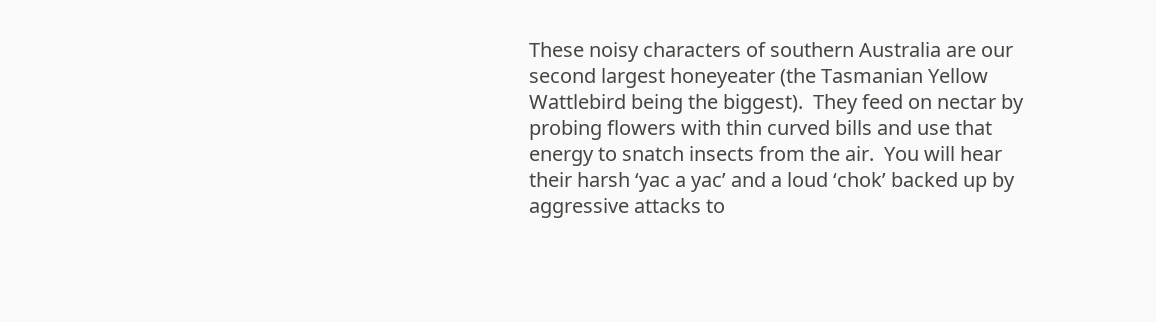These noisy characters of southern Australia are our second largest honeyeater (the Tasmanian Yellow Wattlebird being the biggest).  They feed on nectar by probing flowers with thin curved bills and use that energy to snatch insects from the air.  You will hear their harsh ‘yac a yac’ and a loud ‘chok’ backed up by aggressive attacks to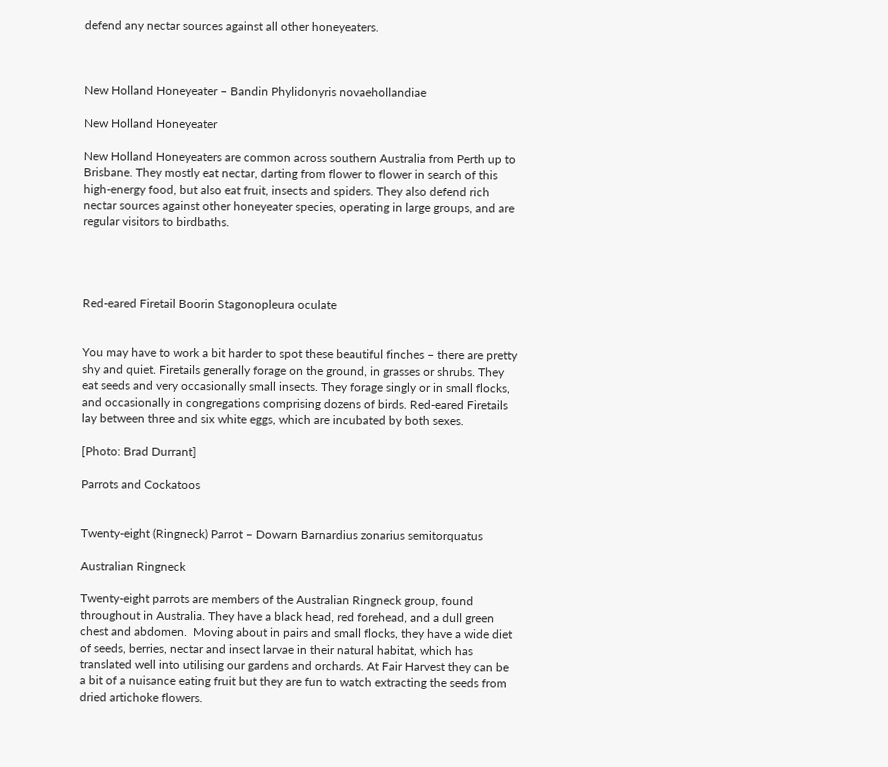defend any nectar sources against all other honeyeaters.



New Holland Honeyeater – Bandin Phylidonyris novaehollandiae

New Holland Honeyeater

New Holland Honeyeaters are common across southern Australia from Perth up to Brisbane. They mostly eat nectar, darting from flower to flower in search of this high-energy food, but also eat fruit, insects and spiders. They also defend rich nectar sources against other honeyeater species, operating in large groups, and are regular visitors to birdbaths.




Red-eared Firetail Boorin Stagonopleura oculate


You may have to work a bit harder to spot these beautiful finches – there are pretty shy and quiet. Firetails generally forage on the ground, in grasses or shrubs. They eat seeds and very occasionally small insects. They forage singly or in small flocks, and occasionally in congregations comprising dozens of birds. Red-eared Firetails lay between three and six white eggs, which are incubated by both sexes.

[Photo: Brad Durrant]

Parrots and Cockatoos


Twenty-eight (Ringneck) Parrot – Dowarn Barnardius zonarius semitorquatus

Australian Ringneck

Twenty-eight parrots are members of the Australian Ringneck group, found throughout in Australia. They have a black head, red forehead, and a dull green chest and abdomen.  Moving about in pairs and small flocks, they have a wide diet of seeds, berries, nectar and insect larvae in their natural habitat, which has translated well into utilising our gardens and orchards. At Fair Harvest they can be a bit of a nuisance eating fruit but they are fun to watch extracting the seeds from dried artichoke flowers.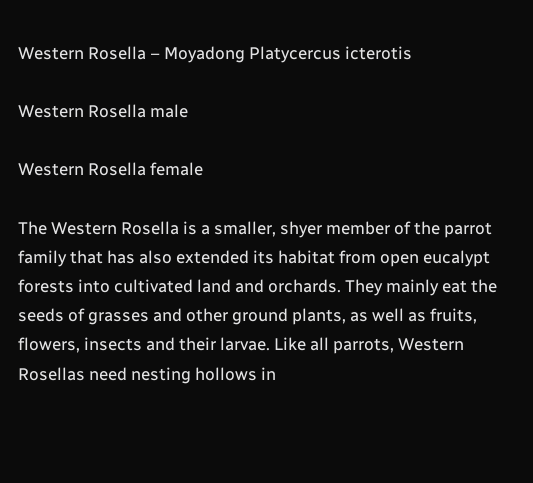Western Rosella – Moyadong Platycercus icterotis

Western Rosella male

Western Rosella female

The Western Rosella is a smaller, shyer member of the parrot family that has also extended its habitat from open eucalypt forests into cultivated land and orchards. They mainly eat the seeds of grasses and other ground plants, as well as fruits, flowers, insects and their larvae. Like all parrots, Western Rosellas need nesting hollows in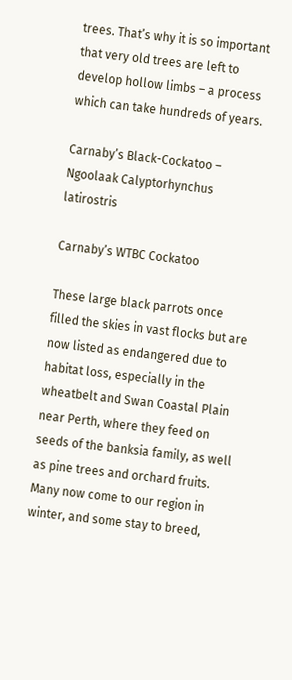trees. That’s why it is so important that very old trees are left to develop hollow limbs – a process which can take hundreds of years.

Carnaby’s Black-Cockatoo – Ngoolaak Calyptorhynchus latirostris

Carnaby’s WTBC Cockatoo

These large black parrots once filled the skies in vast flocks but are now listed as endangered due to habitat loss, especially in the wheatbelt and Swan Coastal Plain near Perth, where they feed on seeds of the banksia family, as well as pine trees and orchard fruits.  Many now come to our region in winter, and some stay to breed,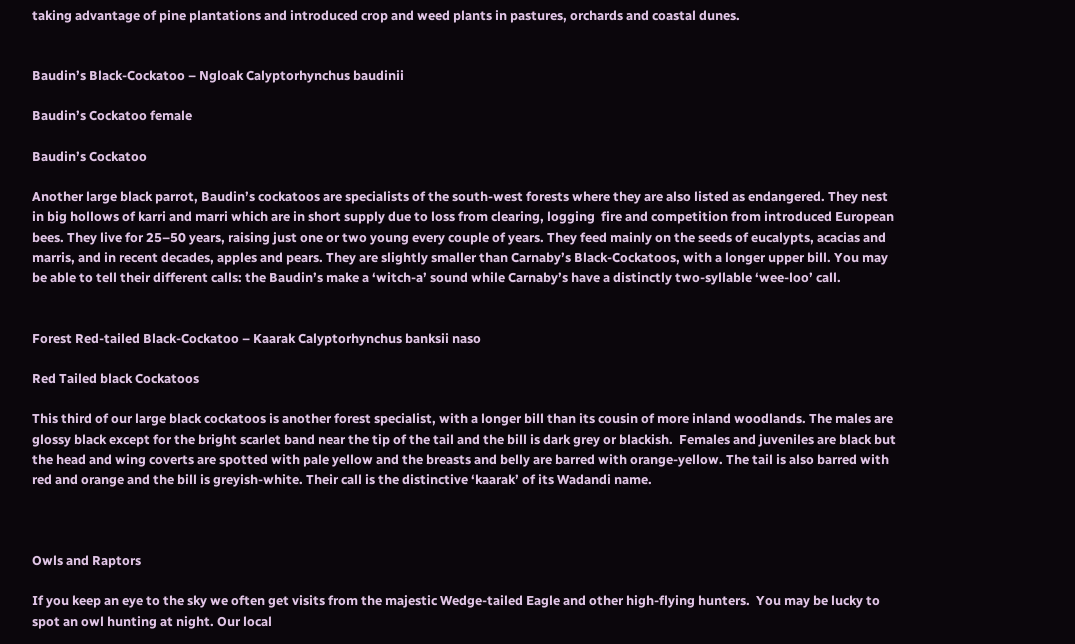taking advantage of pine plantations and introduced crop and weed plants in pastures, orchards and coastal dunes.


Baudin’s Black-Cockatoo – Ngloak Calyptorhynchus baudinii

Baudin’s Cockatoo female

Baudin’s Cockatoo

Another large black parrot, Baudin’s cockatoos are specialists of the south-west forests where they are also listed as endangered. They nest in big hollows of karri and marri which are in short supply due to loss from clearing, logging  fire and competition from introduced European bees. They live for 25–50 years, raising just one or two young every couple of years. They feed mainly on the seeds of eucalypts, acacias and marris, and in recent decades, apples and pears. They are slightly smaller than Carnaby’s Black-Cockatoos, with a longer upper bill. You may be able to tell their different calls: the Baudin’s make a ‘witch-a’ sound while Carnaby’s have a distinctly two-syllable ‘wee-loo’ call.


Forest Red-tailed Black-Cockatoo – Kaarak Calyptorhynchus banksii naso

Red Tailed black Cockatoos

This third of our large black cockatoos is another forest specialist, with a longer bill than its cousin of more inland woodlands. The males are glossy black except for the bright scarlet band near the tip of the tail and the bill is dark grey or blackish.  Females and juveniles are black but the head and wing coverts are spotted with pale yellow and the breasts and belly are barred with orange-yellow. The tail is also barred with red and orange and the bill is greyish-white. Their call is the distinctive ‘kaarak’ of its Wadandi name.



Owls and Raptors

If you keep an eye to the sky we often get visits from the majestic Wedge-tailed Eagle and other high-flying hunters.  You may be lucky to spot an owl hunting at night. Our local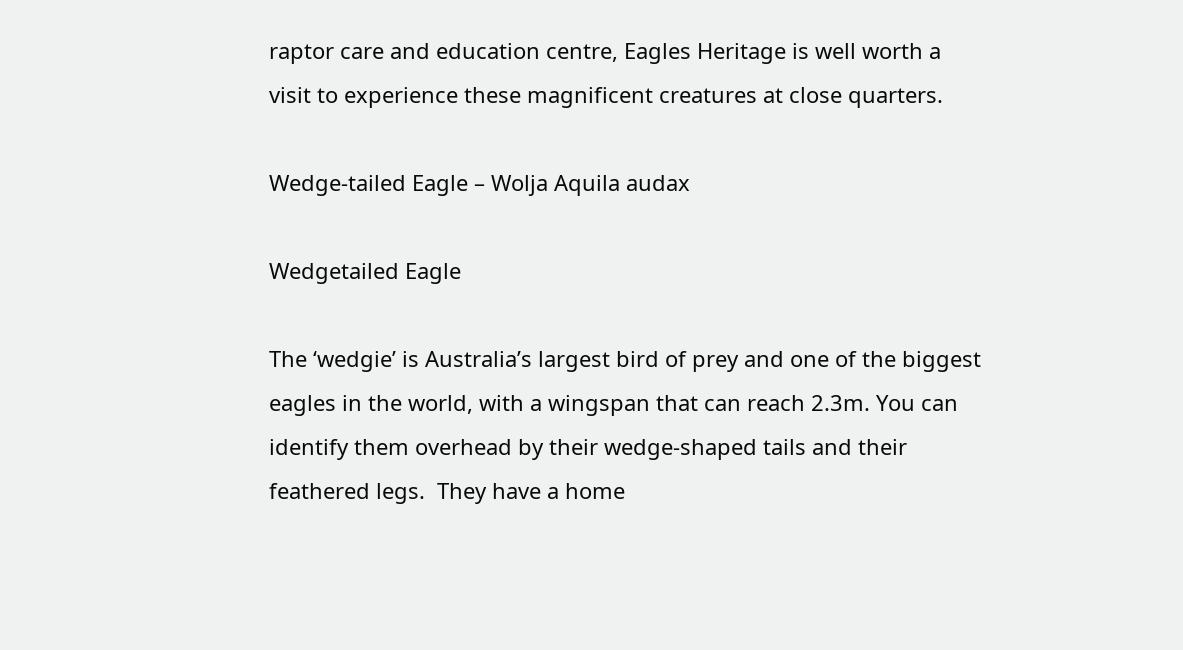raptor care and education centre, Eagles Heritage is well worth a visit to experience these magnificent creatures at close quarters.

Wedge-tailed Eagle – Wolja Aquila audax

Wedgetailed Eagle

The ‘wedgie’ is Australia’s largest bird of prey and one of the biggest eagles in the world, with a wingspan that can reach 2.3m. You can identify them overhead by their wedge-shaped tails and their feathered legs.  They have a home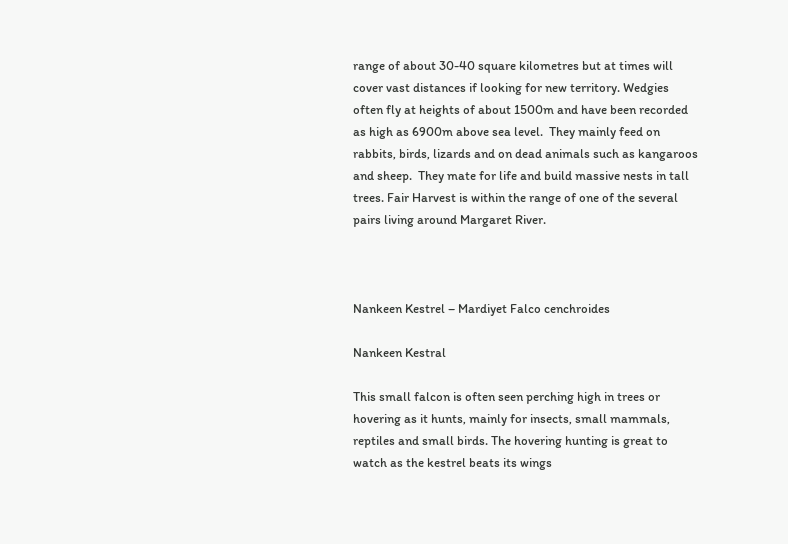range of about 30-40 square kilometres but at times will cover vast distances if looking for new territory. Wedgies often fly at heights of about 1500m and have been recorded as high as 6900m above sea level.  They mainly feed on rabbits, birds, lizards and on dead animals such as kangaroos and sheep.  They mate for life and build massive nests in tall trees. Fair Harvest is within the range of one of the several pairs living around Margaret River.



Nankeen Kestrel – Mardiyet Falco cenchroides

Nankeen Kestral

This small falcon is often seen perching high in trees or hovering as it hunts, mainly for insects, small mammals, reptiles and small birds. The hovering hunting is great to watch as the kestrel beats its wings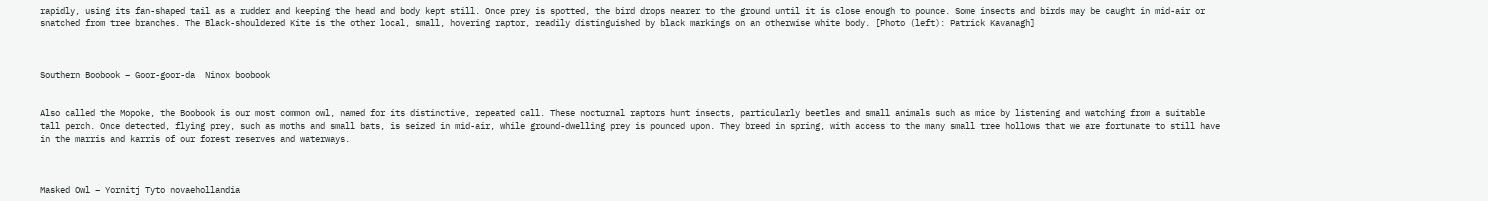rapidly, using its fan-shaped tail as a rudder and keeping the head and body kept still. Once prey is spotted, the bird drops nearer to the ground until it is close enough to pounce. Some insects and birds may be caught in mid-air or snatched from tree branches. The Black-shouldered Kite is the other local, small, hovering raptor, readily distinguished by black markings on an otherwise white body. [Photo (left): Patrick Kavanagh]



Southern Boobook – Goor-goor-da  Ninox boobook


Also called the Mopoke, the Boobook is our most common owl, named for its distinctive, repeated call. These nocturnal raptors hunt insects, particularly beetles and small animals such as mice by listening and watching from a suitable tall perch. Once detected, flying prey, such as moths and small bats, is seized in mid-air, while ground-dwelling prey is pounced upon. They breed in spring, with access to the many small tree hollows that we are fortunate to still have in the marris and karris of our forest reserves and waterways.



Masked Owl – Yornitj Tyto novaehollandia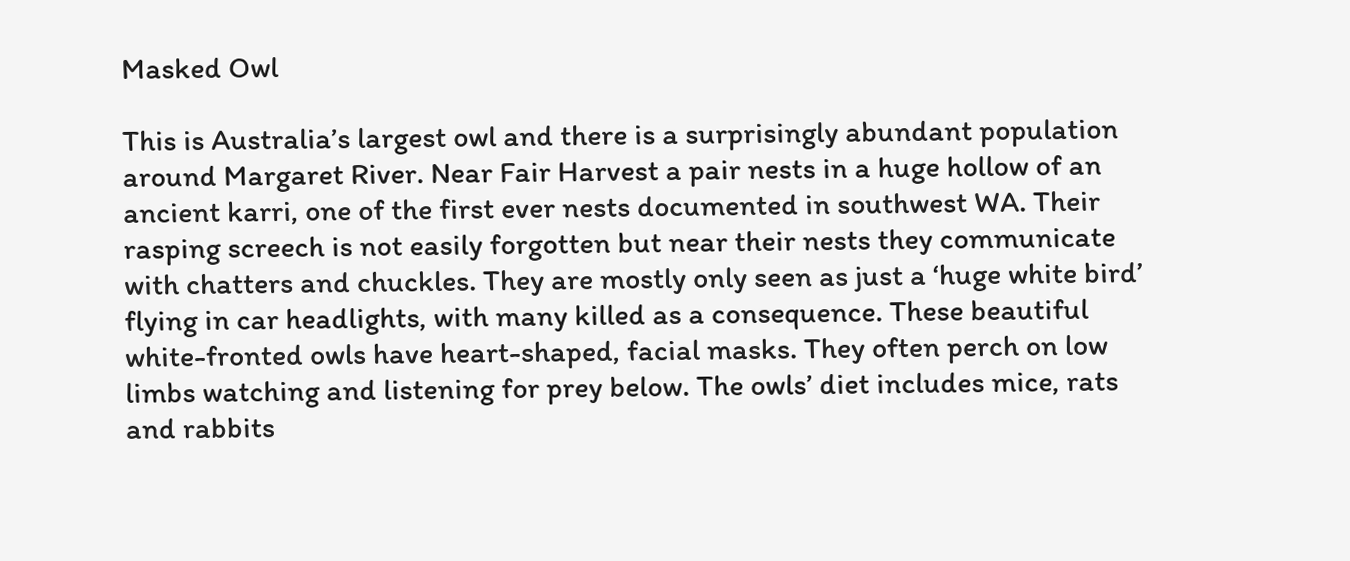Masked Owl

This is Australia’s largest owl and there is a surprisingly abundant population around Margaret River. Near Fair Harvest a pair nests in a huge hollow of an ancient karri, one of the first ever nests documented in southwest WA. Their rasping screech is not easily forgotten but near their nests they communicate with chatters and chuckles. They are mostly only seen as just a ‘huge white bird’ flying in car headlights, with many killed as a consequence. These beautiful white-fronted owls have heart-shaped, facial masks. They often perch on low limbs watching and listening for prey below. The owls’ diet includes mice, rats and rabbits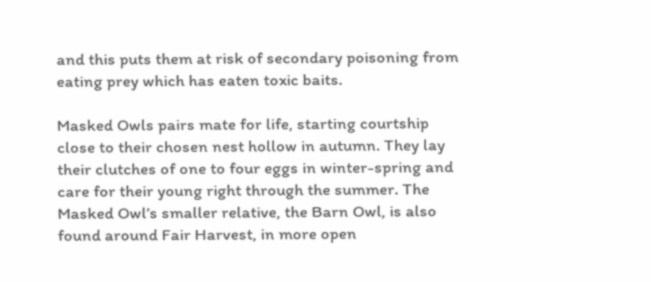and this puts them at risk of secondary poisoning from eating prey which has eaten toxic baits.

Masked Owls pairs mate for life, starting courtship close to their chosen nest hollow in autumn. They lay their clutches of one to four eggs in winter-spring and care for their young right through the summer. The Masked Owl’s smaller relative, the Barn Owl, is also found around Fair Harvest, in more open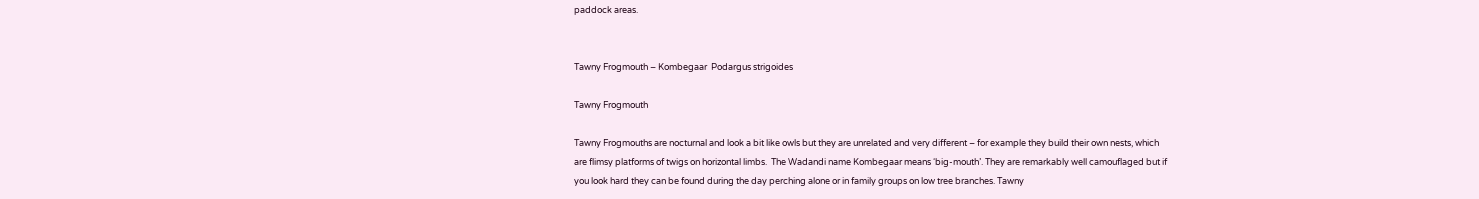paddock areas.


Tawny Frogmouth – Kombegaar  Podargus strigoides

Tawny Frogmouth

Tawny Frogmouths are nocturnal and look a bit like owls but they are unrelated and very different – for example they build their own nests, which are flimsy platforms of twigs on horizontal limbs.  The Wadandi name Kombegaar means ‘big-mouth’. They are remarkably well camouflaged but if you look hard they can be found during the day perching alone or in family groups on low tree branches. Tawny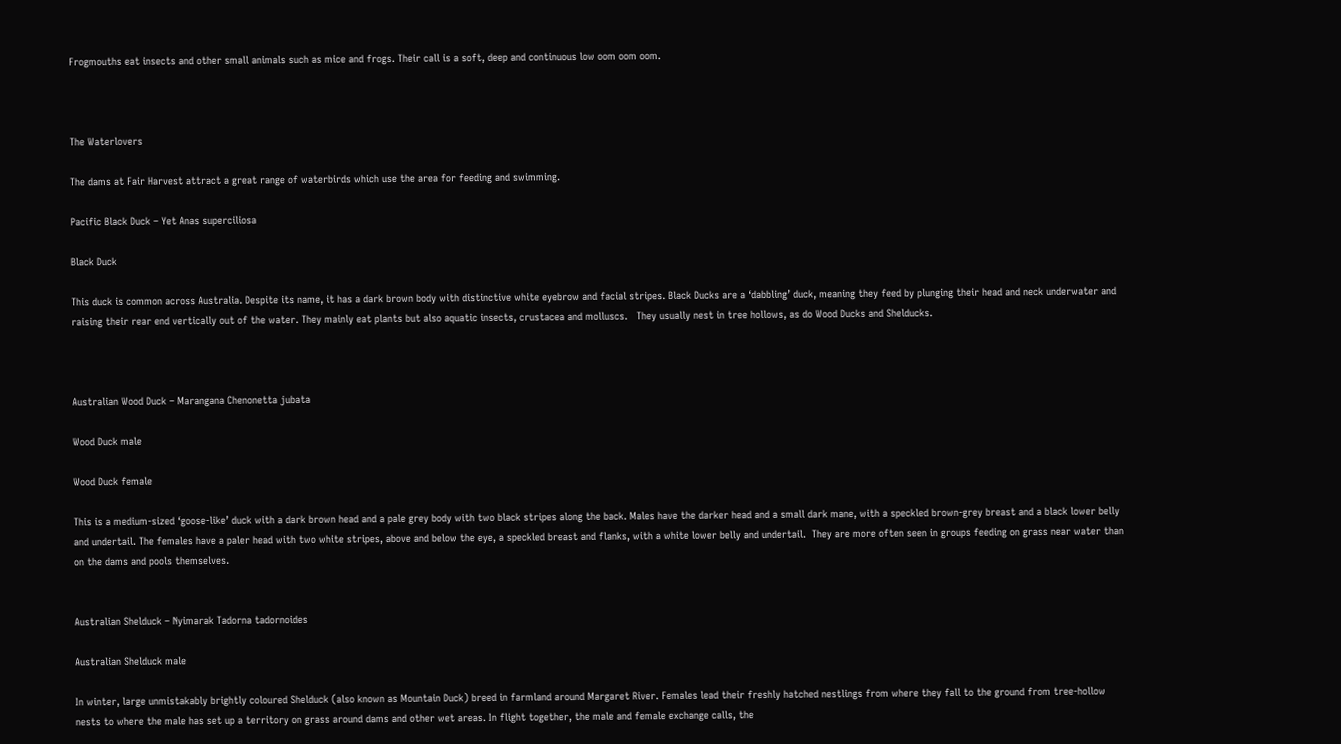Frogmouths eat insects and other small animals such as mice and frogs. Their call is a soft, deep and continuous low oom oom oom.



The Waterlovers

The dams at Fair Harvest attract a great range of waterbirds which use the area for feeding and swimming.

Pacific Black Duck – Yet Anas superciliosa

Black Duck

This duck is common across Australia. Despite its name, it has a dark brown body with distinctive white eyebrow and facial stripes. Black Ducks are a ‘dabbling’ duck, meaning they feed by plunging their head and neck underwater and raising their rear end vertically out of the water. They mainly eat plants but also aquatic insects, crustacea and molluscs.   They usually nest in tree hollows, as do Wood Ducks and Shelducks.



Australian Wood Duck – Marangana Chenonetta jubata

Wood Duck male

Wood Duck female

This is a medium-sized ‘goose-like’ duck with a dark brown head and a pale grey body with two black stripes along the back. Males have the darker head and a small dark mane, with a speckled brown-grey breast and a black lower belly and undertail. The females have a paler head with two white stripes, above and below the eye, a speckled breast and flanks, with a white lower belly and undertail.  They are more often seen in groups feeding on grass near water than on the dams and pools themselves.


Australian Shelduck – Nyimarak Tadorna tadornoides

Australian Shelduck male

In winter, large unmistakably brightly coloured Shelduck (also known as Mountain Duck) breed in farmland around Margaret River. Females lead their freshly hatched nestlings from where they fall to the ground from tree-hollow nests to where the male has set up a territory on grass around dams and other wet areas. In flight together, the male and female exchange calls, the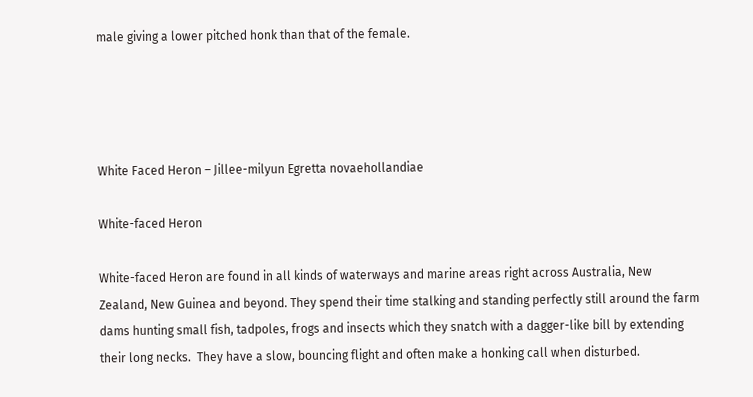male giving a lower pitched honk than that of the female.




White Faced Heron – Jillee-milyun Egretta novaehollandiae

White-faced Heron

White-faced Heron are found in all kinds of waterways and marine areas right across Australia, New Zealand, New Guinea and beyond. They spend their time stalking and standing perfectly still around the farm dams hunting small fish, tadpoles, frogs and insects which they snatch with a dagger-like bill by extending their long necks.  They have a slow, bouncing flight and often make a honking call when disturbed.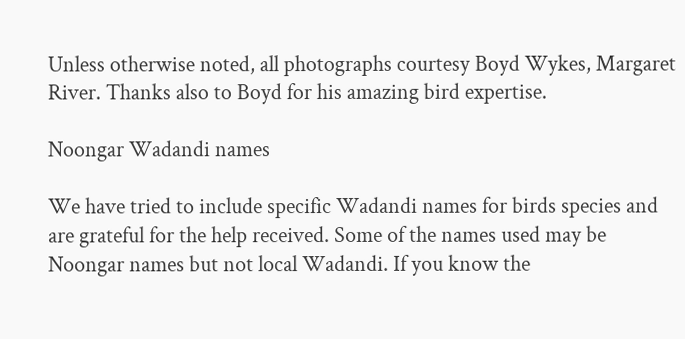Unless otherwise noted, all photographs courtesy Boyd Wykes, Margaret River. Thanks also to Boyd for his amazing bird expertise.

Noongar Wadandi names

We have tried to include specific Wadandi names for birds species and are grateful for the help received. Some of the names used may be Noongar names but not local Wadandi. If you know the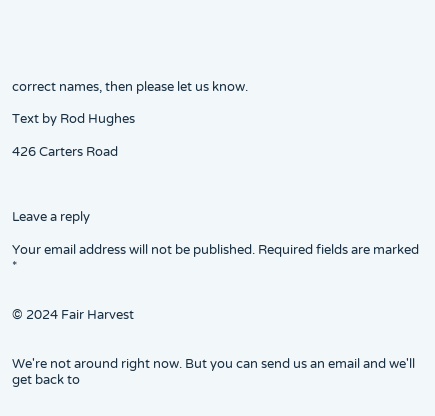correct names, then please let us know.

Text by Rod Hughes

426 Carters Road



Leave a reply

Your email address will not be published. Required fields are marked *


© 2024 Fair Harvest


We're not around right now. But you can send us an email and we'll get back to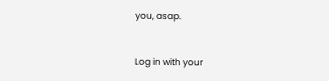you, asap.


Log in with your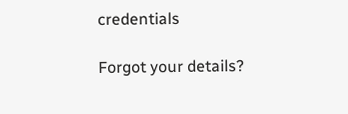credentials

Forgot your details?